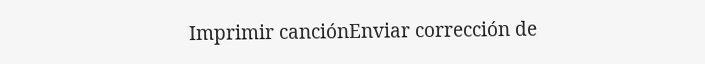Imprimir canciónEnviar corrección de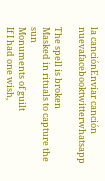la canciónEnviar canción nuevafacebooktwitterwhatsapp

The spell is broken
Masked in rituals to capture the sun
Monuments of guilt
If I had one wish,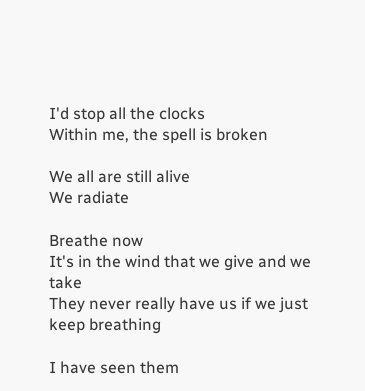I'd stop all the clocks
Within me, the spell is broken

We all are still alive
We radiate

Breathe now
It's in the wind that we give and we take
They never really have us if we just keep breathing

I have seen them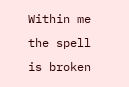Within me the spell is broken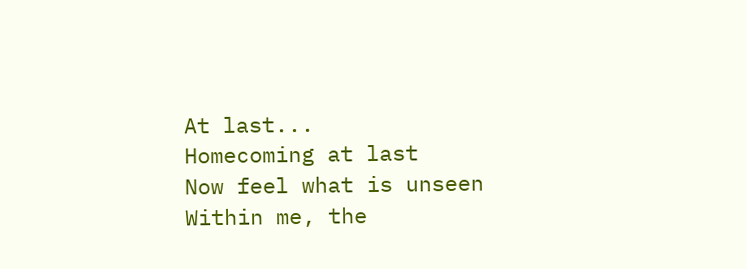At last...
Homecoming at last
Now feel what is unseen
Within me, the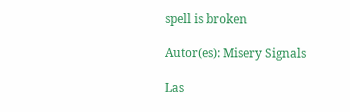spell is broken

Autor(es): Misery Signals

Las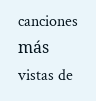canciones más vistas de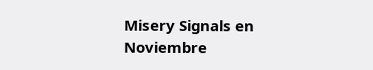Misery Signals en Noviembre